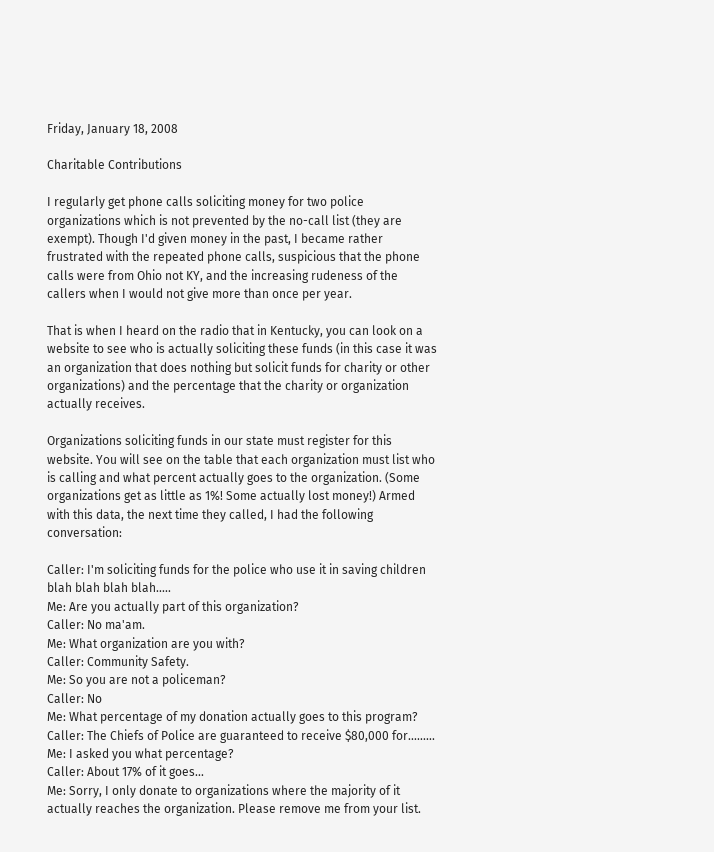Friday, January 18, 2008

Charitable Contributions

I regularly get phone calls soliciting money for two police organizations which is not prevented by the no-call list (they are exempt). Though I'd given money in the past, I became rather frustrated with the repeated phone calls, suspicious that the phone calls were from Ohio not KY, and the increasing rudeness of the callers when I would not give more than once per year.

That is when I heard on the radio that in Kentucky, you can look on a website to see who is actually soliciting these funds (in this case it was an organization that does nothing but solicit funds for charity or other organizations) and the percentage that the charity or organization actually receives.

Organizations soliciting funds in our state must register for this website. You will see on the table that each organization must list who is calling and what percent actually goes to the organization. (Some organizations get as little as 1%! Some actually lost money!) Armed with this data, the next time they called, I had the following conversation:

Caller: I'm soliciting funds for the police who use it in saving children blah blah blah blah.....
Me: Are you actually part of this organization?
Caller: No ma'am.
Me: What organization are you with?
Caller: Community Safety.
Me: So you are not a policeman?
Caller: No
Me: What percentage of my donation actually goes to this program?
Caller: The Chiefs of Police are guaranteed to receive $80,000 for.........
Me: I asked you what percentage?
Caller: About 17% of it goes...
Me: Sorry, I only donate to organizations where the majority of it actually reaches the organization. Please remove me from your list.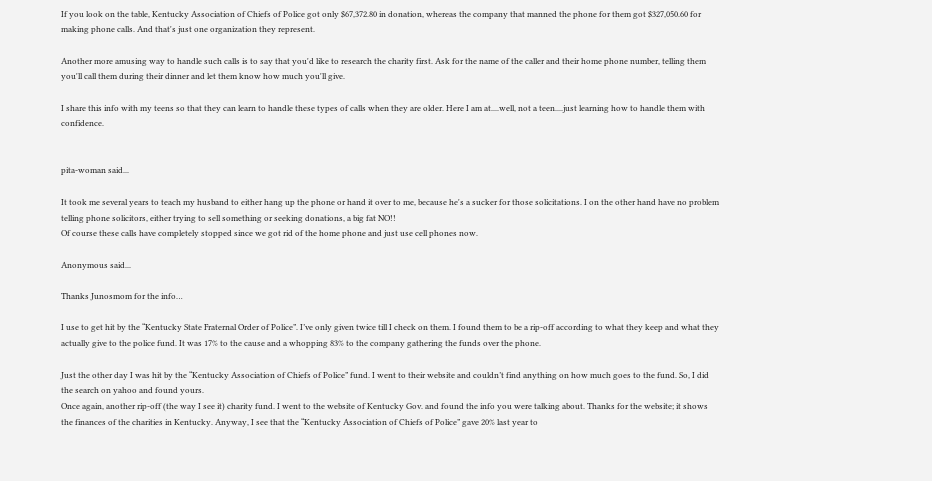If you look on the table, Kentucky Association of Chiefs of Police got only $67,372.80 in donation, whereas the company that manned the phone for them got $327,050.60 for making phone calls. And that's just one organization they represent.

Another more amusing way to handle such calls is to say that you'd like to research the charity first. Ask for the name of the caller and their home phone number, telling them you'll call them during their dinner and let them know how much you'll give.

I share this info with my teens so that they can learn to handle these types of calls when they are older. Here I am at....well, not a teen....just learning how to handle them with confidence.


pita-woman said...

It took me several years to teach my husband to either hang up the phone or hand it over to me, because he's a sucker for those solicitations. I on the other hand have no problem telling phone solicitors, either trying to sell something or seeking donations, a big fat NO!!
Of course these calls have completely stopped since we got rid of the home phone and just use cell phones now.

Anonymous said...

Thanks Junosmom for the info…

I use to get hit by the “Kentucky State Fraternal Order of Police”. I’ve only given twice till I check on them. I found them to be a rip-off according to what they keep and what they actually give to the police fund. It was 17% to the cause and a whopping 83% to the company gathering the funds over the phone.

Just the other day I was hit by the “Kentucky Association of Chiefs of Police” fund. I went to their website and couldn’t find anything on how much goes to the fund. So, I did the search on yahoo and found yours.
Once again, another rip-off (the way I see it) charity fund. I went to the website of Kentucky Gov. and found the info you were talking about. Thanks for the website; it shows the finances of the charities in Kentucky. Anyway, I see that the “Kentucky Association of Chiefs of Police” gave 20% last year to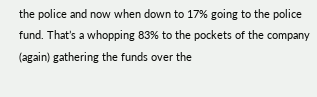the police and now when down to 17% going to the police fund. That’s a whopping 83% to the pockets of the company (again) gathering the funds over the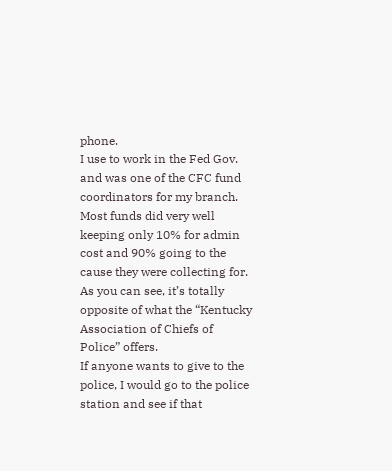phone.
I use to work in the Fed Gov. and was one of the CFC fund coordinators for my branch. Most funds did very well keeping only 10% for admin cost and 90% going to the cause they were collecting for. As you can see, it’s totally opposite of what the “Kentucky Association of Chiefs of Police” offers.
If anyone wants to give to the police, I would go to the police station and see if that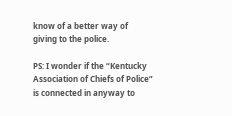know of a better way of giving to the police.

PS: I wonder if the “Kentucky Association of Chiefs of Police” is connected in anyway to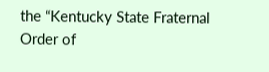the “Kentucky State Fraternal Order of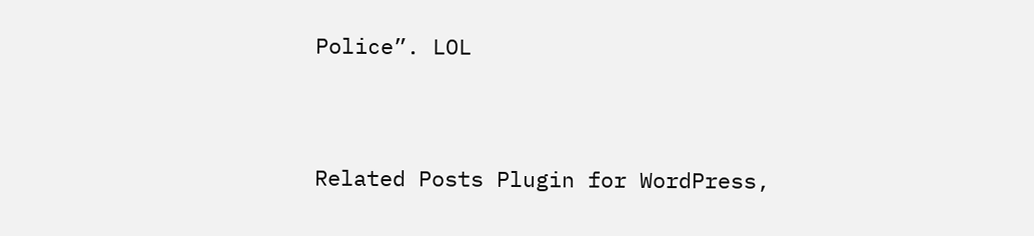Police”. LOL


Related Posts Plugin for WordPress,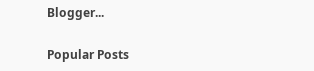Blogger...

Popular Posts